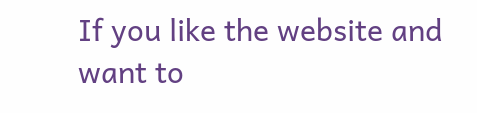If you like the website and want to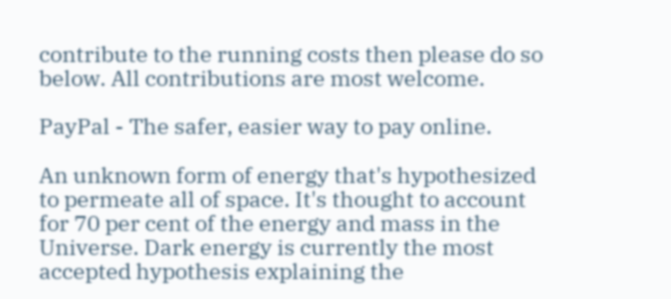contribute to the running costs then please do so below. All contributions are most welcome.

PayPal - The safer, easier way to pay online.

An unknown form of energy that's hypothesized to permeate all of space. It's thought to account for 70 per cent of the energy and mass in the Universe. Dark energy is currently the most accepted hypothesis explaining the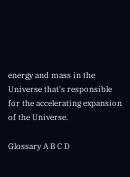energy and mass in the Universe that's responsible for the accelerating expansion of the Universe.

Glossary A B C D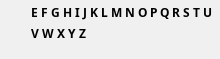E F G H I J K L M N O P Q R S T U V W X Y Z